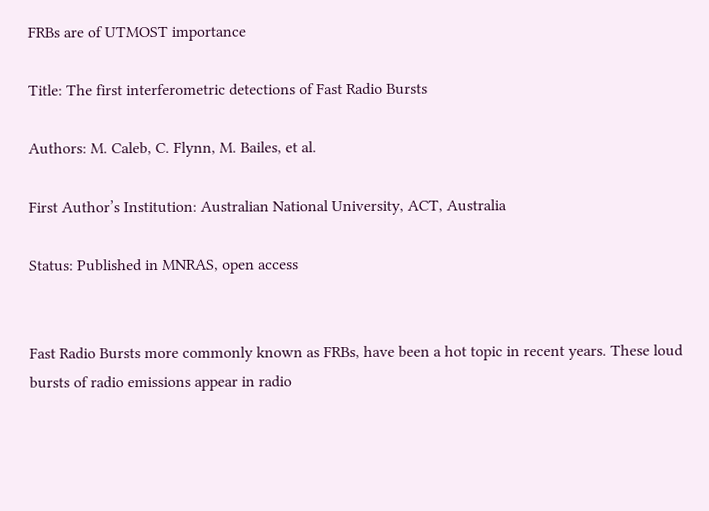FRBs are of UTMOST importance

Title: The first interferometric detections of Fast Radio Bursts

Authors: M. Caleb, C. Flynn, M. Bailes, et al.

First Author’s Institution: Australian National University, ACT, Australia

Status: Published in MNRAS, open access


Fast Radio Bursts more commonly known as FRBs, have been a hot topic in recent years. These loud bursts of radio emissions appear in radio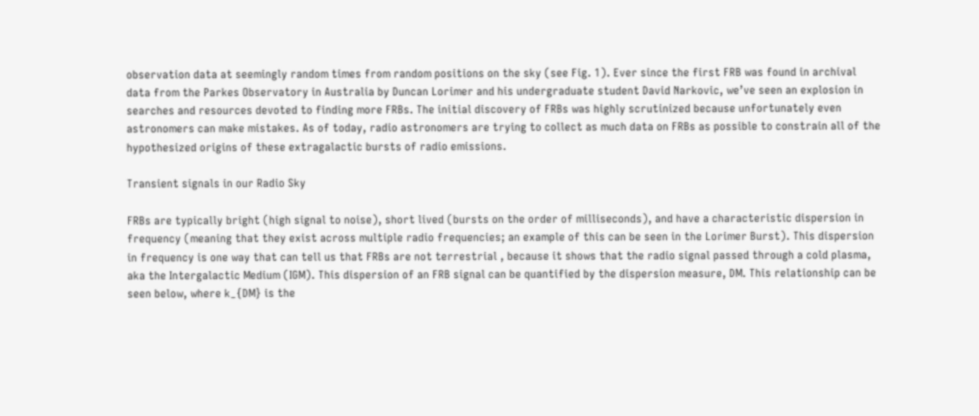observation data at seemingly random times from random positions on the sky (see Fig. 1). Ever since the first FRB was found in archival data from the Parkes Observatory in Australia by Duncan Lorimer and his undergraduate student David Narkovic, we’ve seen an explosion in searches and resources devoted to finding more FRBs. The initial discovery of FRBs was highly scrutinized because unfortunately even astronomers can make mistakes. As of today, radio astronomers are trying to collect as much data on FRBs as possible to constrain all of the hypothesized origins of these extragalactic bursts of radio emissions.

Transient signals in our Radio Sky

FRBs are typically bright (high signal to noise), short lived (bursts on the order of milliseconds), and have a characteristic dispersion in frequency (meaning that they exist across multiple radio frequencies; an example of this can be seen in the Lorimer Burst). This dispersion in frequency is one way that can tell us that FRBs are not terrestrial , because it shows that the radio signal passed through a cold plasma, aka the Intergalactic Medium (IGM). This dispersion of an FRB signal can be quantified by the dispersion measure, DM. This relationship can be seen below, where k_{DM} is the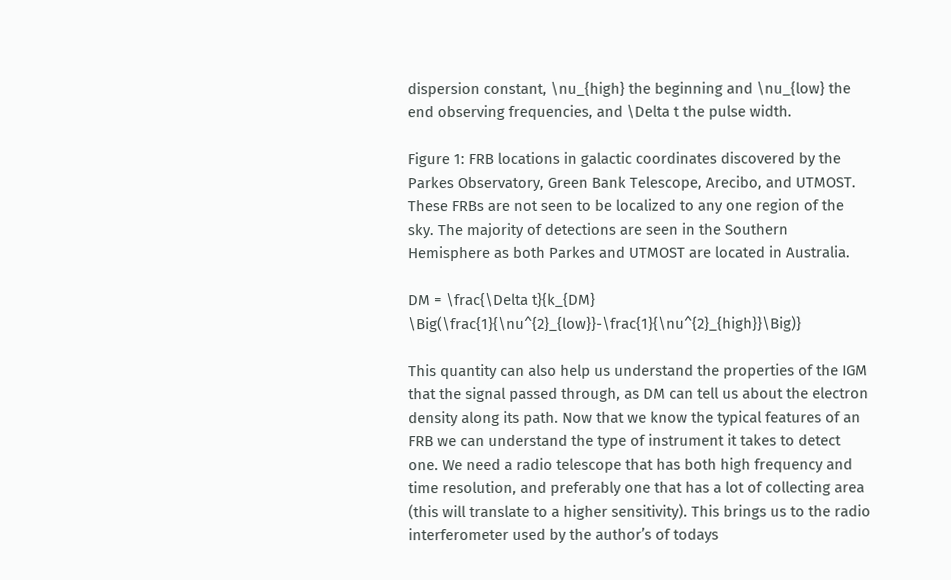dispersion constant, \nu_{high} the beginning and \nu_{low} the end observing frequencies, and \Delta t the pulse width.

Figure 1: FRB locations in galactic coordinates discovered by the Parkes Observatory, Green Bank Telescope, Arecibo, and UTMOST. These FRBs are not seen to be localized to any one region of the sky. The majority of detections are seen in the Southern Hemisphere as both Parkes and UTMOST are located in Australia.

DM = \frac{\Delta t}{k_{DM} \Big(\frac{1}{\nu^{2}_{low}}-\frac{1}{\nu^{2}_{high}}\Big)}

This quantity can also help us understand the properties of the IGM that the signal passed through, as DM can tell us about the electron density along its path. Now that we know the typical features of an FRB we can understand the type of instrument it takes to detect one. We need a radio telescope that has both high frequency and time resolution, and preferably one that has a lot of collecting area (this will translate to a higher sensitivity). This brings us to the radio interferometer used by the author’s of todays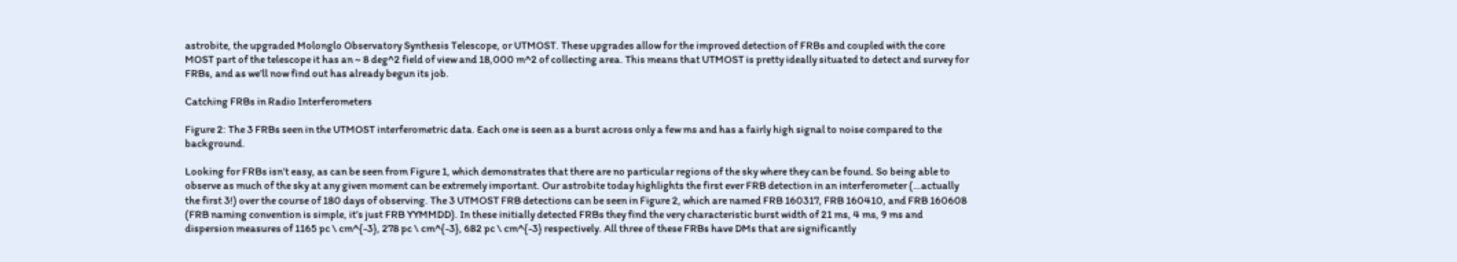astrobite, the upgraded Molonglo Observatory Synthesis Telescope, or UTMOST. These upgrades allow for the improved detection of FRBs and coupled with the core MOST part of the telescope it has an ~ 8 deg^2 field of view and 18,000 m^2 of collecting area. This means that UTMOST is pretty ideally situated to detect and survey for FRBs, and as we’ll now find out has already begun its job.

Catching FRBs in Radio Interferometers

Figure 2: The 3 FRBs seen in the UTMOST interferometric data. Each one is seen as a burst across only a few ms and has a fairly high signal to noise compared to the background.

Looking for FRBs isn’t easy, as can be seen from Figure 1, which demonstrates that there are no particular regions of the sky where they can be found. So being able to observe as much of the sky at any given moment can be extremely important. Our astrobite today highlights the first ever FRB detection in an interferometer (…actually the first 3!) over the course of 180 days of observing. The 3 UTMOST FRB detections can be seen in Figure 2, which are named FRB 160317, FRB 160410, and FRB 160608 (FRB naming convention is simple, it’s just FRB YYMMDD). In these initially detected FRBs they find the very characteristic burst width of 21 ms, 4 ms, 9 ms and dispersion measures of 1165 pc \ cm^{-3}, 278 pc \ cm^{-3}, 682 pc \ cm^{-3} respectively. All three of these FRBs have DMs that are significantly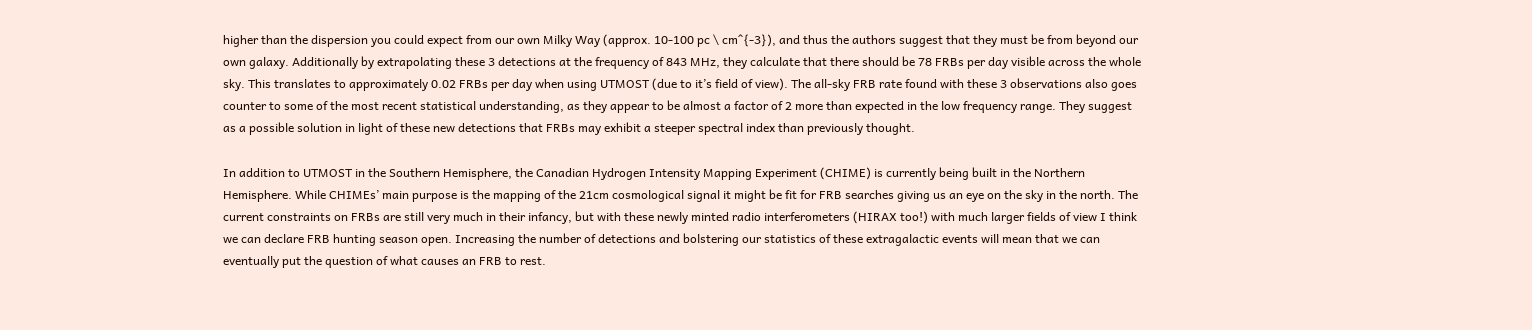higher than the dispersion you could expect from our own Milky Way (approx. 10-100 pc \ cm^{-3}), and thus the authors suggest that they must be from beyond our own galaxy. Additionally by extrapolating these 3 detections at the frequency of 843 MHz, they calculate that there should be 78 FRBs per day visible across the whole sky. This translates to approximately 0.02 FRBs per day when using UTMOST (due to it’s field of view). The all-sky FRB rate found with these 3 observations also goes counter to some of the most recent statistical understanding, as they appear to be almost a factor of 2 more than expected in the low frequency range. They suggest as a possible solution in light of these new detections that FRBs may exhibit a steeper spectral index than previously thought.

In addition to UTMOST in the Southern Hemisphere, the Canadian Hydrogen Intensity Mapping Experiment (CHIME) is currently being built in the Northern Hemisphere. While CHIMEs’ main purpose is the mapping of the 21cm cosmological signal it might be fit for FRB searches giving us an eye on the sky in the north. The current constraints on FRBs are still very much in their infancy, but with these newly minted radio interferometers (HIRAX too!) with much larger fields of view I think we can declare FRB hunting season open. Increasing the number of detections and bolstering our statistics of these extragalactic events will mean that we can eventually put the question of what causes an FRB to rest.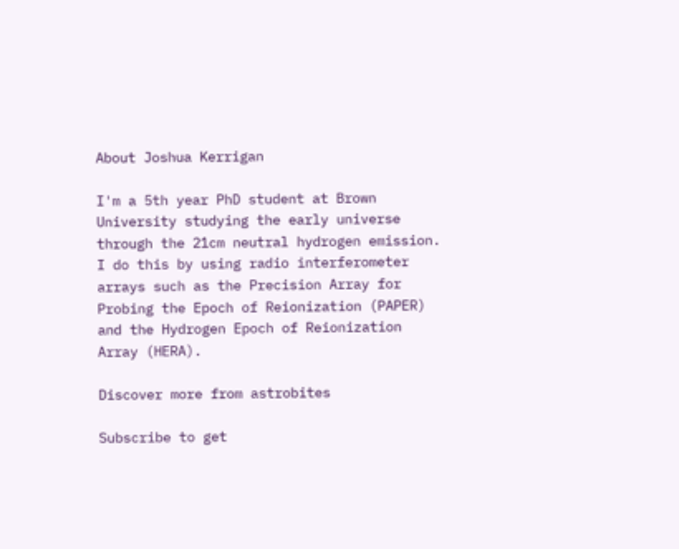About Joshua Kerrigan

I'm a 5th year PhD student at Brown University studying the early universe through the 21cm neutral hydrogen emission. I do this by using radio interferometer arrays such as the Precision Array for Probing the Epoch of Reionization (PAPER) and the Hydrogen Epoch of Reionization Array (HERA).

Discover more from astrobites

Subscribe to get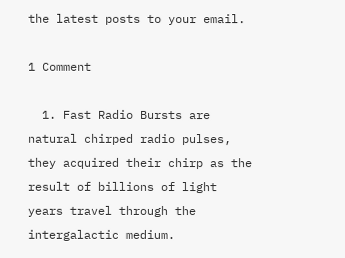the latest posts to your email.

1 Comment

  1. Fast Radio Bursts are natural chirped radio pulses, they acquired their chirp as the result of billions of light years travel through the intergalactic medium.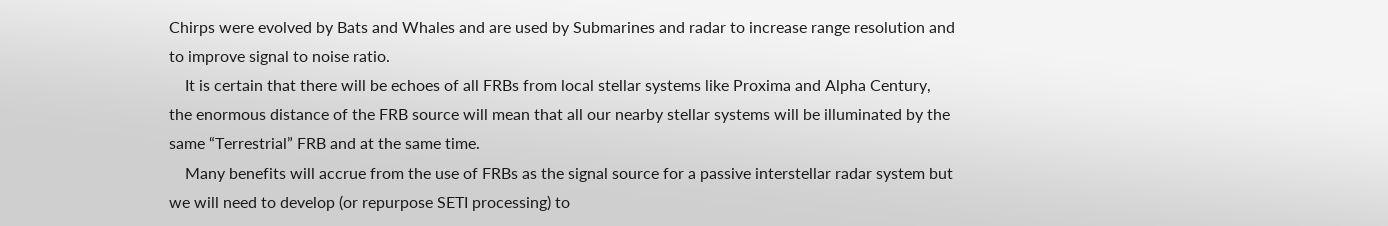Chirps were evolved by Bats and Whales and are used by Submarines and radar to increase range resolution and to improve signal to noise ratio.
    It is certain that there will be echoes of all FRBs from local stellar systems like Proxima and Alpha Century, the enormous distance of the FRB source will mean that all our nearby stellar systems will be illuminated by the same “Terrestrial” FRB and at the same time.
    Many benefits will accrue from the use of FRBs as the signal source for a passive interstellar radar system but we will need to develop (or repurpose SETI processing) to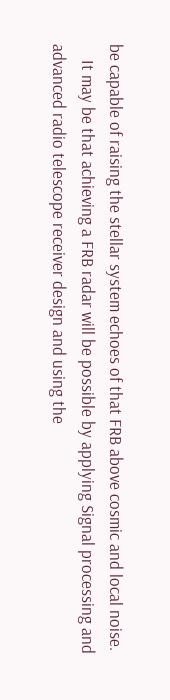be capable of raising the stellar system echoes of that FRB above cosmic and local noise.
    It may be that achieving a FRB radar will be possible by applying Signal processing and advanced radio telescope receiver design and using the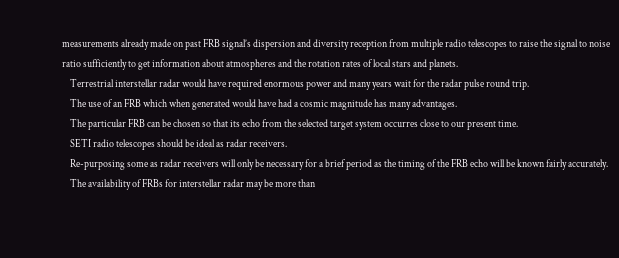measurements already made on past FRB signal’s dispersion and diversity reception from multiple radio telescopes to raise the signal to noise ratio sufficiently to get information about atmospheres and the rotation rates of local stars and planets.
    Terrestrial interstellar radar would have required enormous power and many years wait for the radar pulse round trip.
    The use of an FRB which when generated would have had a cosmic magnitude has many advantages.
    The particular FRB can be chosen so that its echo from the selected target system occurres close to our present time.
    SETI radio telescopes should be ideal as radar receivers.
    Re-purposing some as radar receivers will only be necessary for a brief period as the timing of the FRB echo will be known fairly accurately.
    The availability of FRBs for interstellar radar may be more than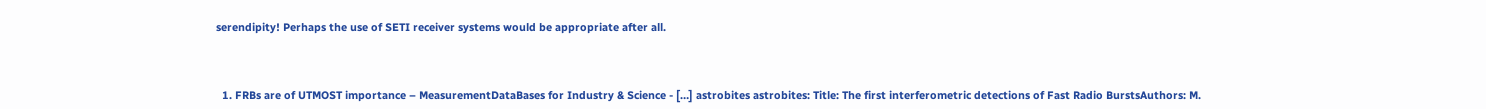serendipity! Perhaps the use of SETI receiver systems would be appropriate after all.



  1. FRBs are of UTMOST importance – MeasurementDataBases for Industry & Science - […] astrobites astrobites: Title: The first interferometric detections of Fast Radio BurstsAuthors: M.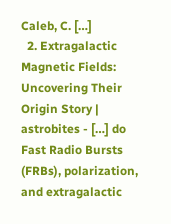Caleb, C. […]
  2. Extragalactic Magnetic Fields: Uncovering Their Origin Story | astrobites - […] do Fast Radio Bursts (FRBs), polarization, and extragalactic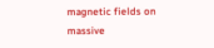magnetic fields on massive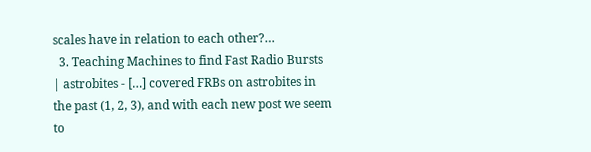scales have in relation to each other?…
  3. Teaching Machines to find Fast Radio Bursts | astrobites - […] covered FRBs on astrobites in the past (1, 2, 3), and with each new post we seem to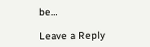be…

Leave a Reply